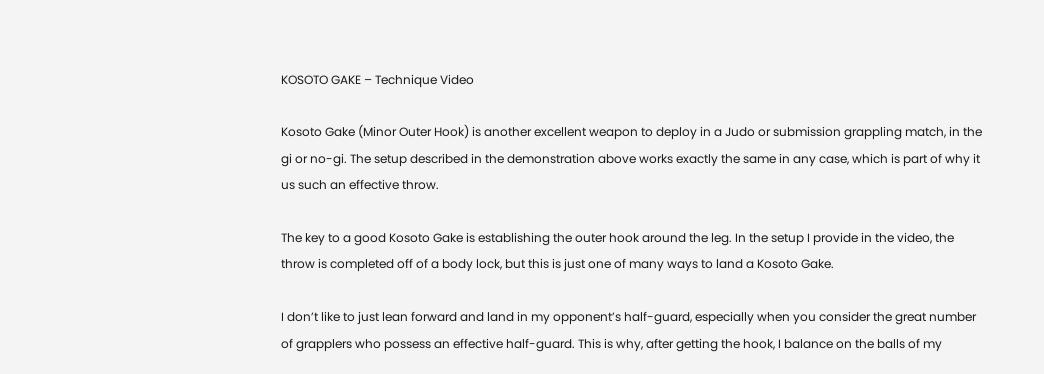KOSOTO GAKE – Technique Video

Kosoto Gake (Minor Outer Hook) is another excellent weapon to deploy in a Judo or submission grappling match, in the gi or no-gi. The setup described in the demonstration above works exactly the same in any case, which is part of why it us such an effective throw.

The key to a good Kosoto Gake is establishing the outer hook around the leg. In the setup I provide in the video, the throw is completed off of a body lock, but this is just one of many ways to land a Kosoto Gake.

I don’t like to just lean forward and land in my opponent’s half-guard, especially when you consider the great number of grapplers who possess an effective half-guard. This is why, after getting the hook, I balance on the balls of my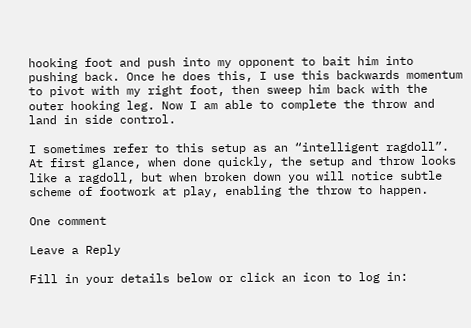hooking foot and push into my opponent to bait him into pushing back. Once he does this, I use this backwards momentum to pivot with my right foot, then sweep him back with the outer hooking leg. Now I am able to complete the throw and land in side control.

I sometimes refer to this setup as an “intelligent ragdoll”. At first glance, when done quickly, the setup and throw looks like a ragdoll, but when broken down you will notice subtle scheme of footwork at play, enabling the throw to happen.

One comment

Leave a Reply

Fill in your details below or click an icon to log in: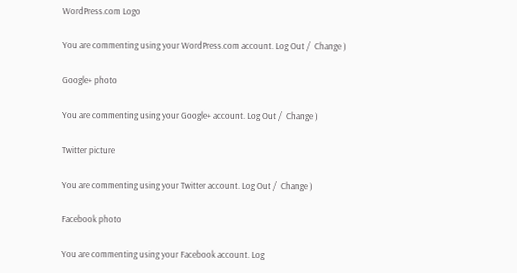WordPress.com Logo

You are commenting using your WordPress.com account. Log Out /  Change )

Google+ photo

You are commenting using your Google+ account. Log Out /  Change )

Twitter picture

You are commenting using your Twitter account. Log Out /  Change )

Facebook photo

You are commenting using your Facebook account. Log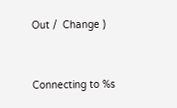Out /  Change )


Connecting to %s